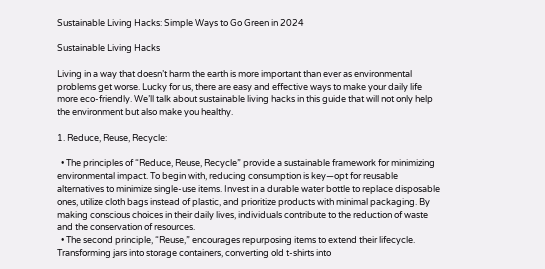Sustainable Living Hacks: Simple Ways to Go Green in 2024

Sustainable Living Hacks

Living in a way that doesn’t harm the earth is more important than ever as environmental problems get worse. Lucky for us, there are easy and effective ways to make your daily life more eco-friendly. We’ll talk about sustainable living hacks in this guide that will not only help the environment but also make you healthy.

1. Reduce, Reuse, Recycle:

  • The principles of “Reduce, Reuse, Recycle” provide a sustainable framework for minimizing environmental impact. To begin with, reducing consumption is key—opt for reusable alternatives to minimize single-use items. Invest in a durable water bottle to replace disposable ones, utilize cloth bags instead of plastic, and prioritize products with minimal packaging. By making conscious choices in their daily lives, individuals contribute to the reduction of waste and the conservation of resources.
  • The second principle, “Reuse,” encourages repurposing items to extend their lifecycle. Transforming jars into storage containers, converting old t-shirts into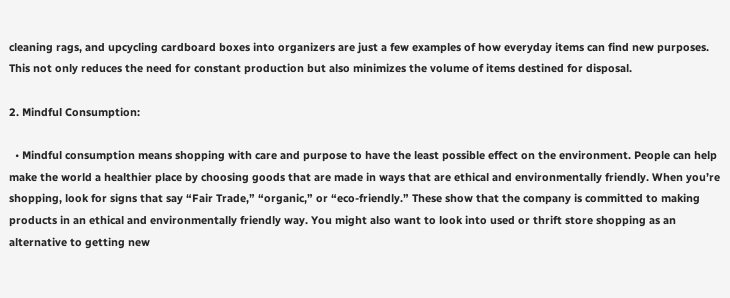cleaning rags, and upcycling cardboard boxes into organizers are just a few examples of how everyday items can find new purposes. This not only reduces the need for constant production but also minimizes the volume of items destined for disposal.

2. Mindful Consumption:

  • Mindful consumption means shopping with care and purpose to have the least possible effect on the environment. People can help make the world a healthier place by choosing goods that are made in ways that are ethical and environmentally friendly. When you’re shopping, look for signs that say “Fair Trade,” “organic,” or “eco-friendly.” These show that the company is committed to making products in an ethical and environmentally friendly way. You might also want to look into used or thrift store shopping as an alternative to getting new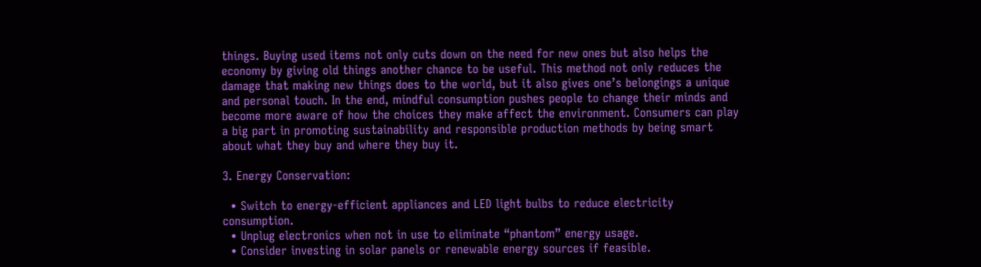things. Buying used items not only cuts down on the need for new ones but also helps the economy by giving old things another chance to be useful. This method not only reduces the damage that making new things does to the world, but it also gives one’s belongings a unique and personal touch. In the end, mindful consumption pushes people to change their minds and become more aware of how the choices they make affect the environment. Consumers can play a big part in promoting sustainability and responsible production methods by being smart about what they buy and where they buy it.

3. Energy Conservation:

  • Switch to energy-efficient appliances and LED light bulbs to reduce electricity consumption.
  • Unplug electronics when not in use to eliminate “phantom” energy usage.
  • Consider investing in solar panels or renewable energy sources if feasible.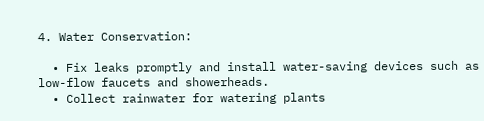4. Water Conservation:

  • Fix leaks promptly and install water-saving devices such as low-flow faucets and showerheads.
  • Collect rainwater for watering plants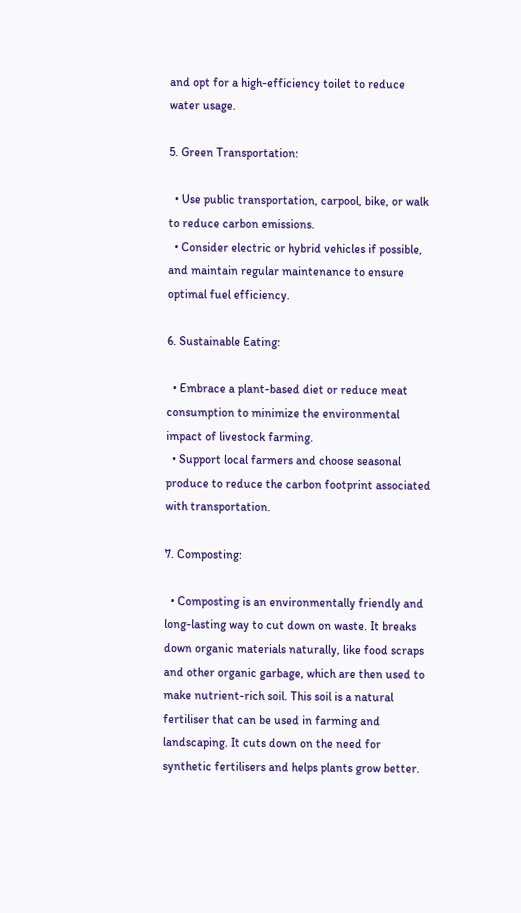and opt for a high-efficiency toilet to reduce water usage.

5. Green Transportation:

  • Use public transportation, carpool, bike, or walk to reduce carbon emissions.
  • Consider electric or hybrid vehicles if possible, and maintain regular maintenance to ensure optimal fuel efficiency.

6. Sustainable Eating:

  • Embrace a plant-based diet or reduce meat consumption to minimize the environmental impact of livestock farming.
  • Support local farmers and choose seasonal produce to reduce the carbon footprint associated with transportation.

7. Composting:

  • Composting is an environmentally friendly and long-lasting way to cut down on waste. It breaks down organic materials naturally, like food scraps and other organic garbage, which are then used to make nutrient-rich soil. This soil is a natural fertiliser that can be used in farming and landscaping. It cuts down on the need for synthetic fertilisers and helps plants grow better.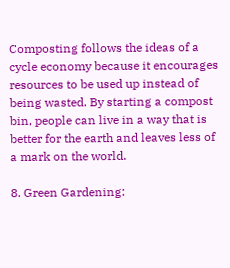Composting follows the ideas of a cycle economy because it encourages resources to be used up instead of being wasted. By starting a compost bin, people can live in a way that is better for the earth and leaves less of a mark on the world.

8. Green Gardening: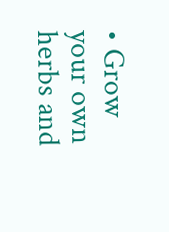• Grow your own herbs and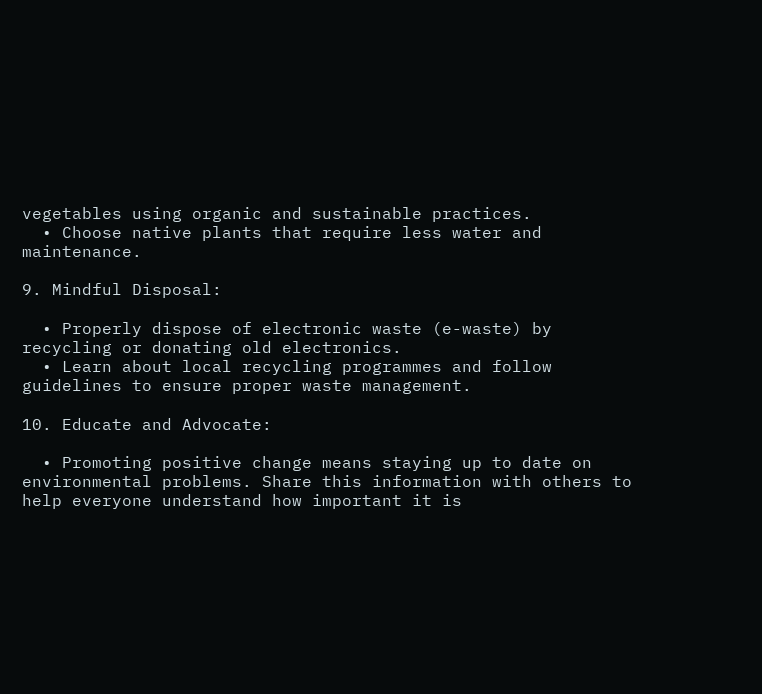vegetables using organic and sustainable practices.
  • Choose native plants that require less water and maintenance.

9. Mindful Disposal:

  • Properly dispose of electronic waste (e-waste) by recycling or donating old electronics.
  • Learn about local recycling programmes and follow guidelines to ensure proper waste management.

10. Educate and Advocate:

  • Promoting positive change means staying up to date on environmental problems. Share this information with others to help everyone understand how important it is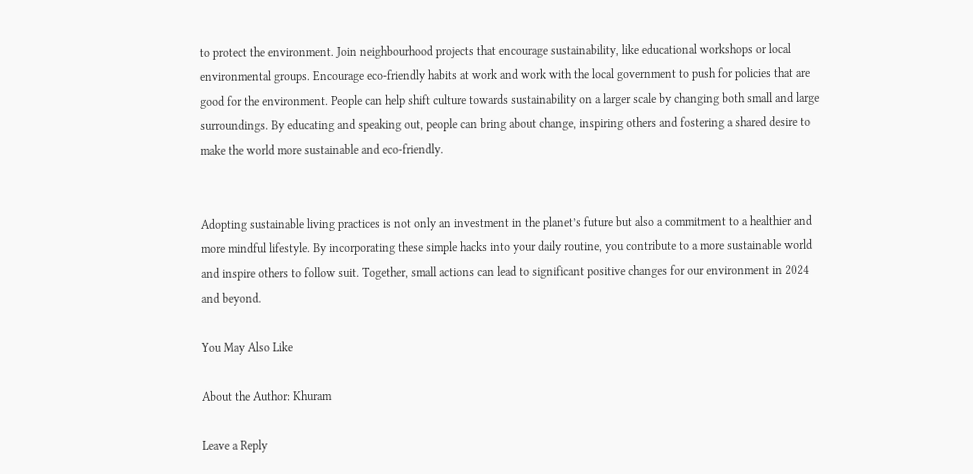to protect the environment. Join neighbourhood projects that encourage sustainability, like educational workshops or local environmental groups. Encourage eco-friendly habits at work and work with the local government to push for policies that are good for the environment. People can help shift culture towards sustainability on a larger scale by changing both small and large surroundings. By educating and speaking out, people can bring about change, inspiring others and fostering a shared desire to make the world more sustainable and eco-friendly.


Adopting sustainable living practices is not only an investment in the planet’s future but also a commitment to a healthier and more mindful lifestyle. By incorporating these simple hacks into your daily routine, you contribute to a more sustainable world and inspire others to follow suit. Together, small actions can lead to significant positive changes for our environment in 2024 and beyond.

You May Also Like

About the Author: Khuram

Leave a Reply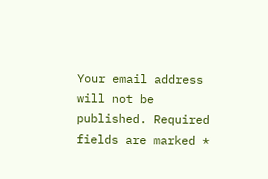Your email address will not be published. Required fields are marked *